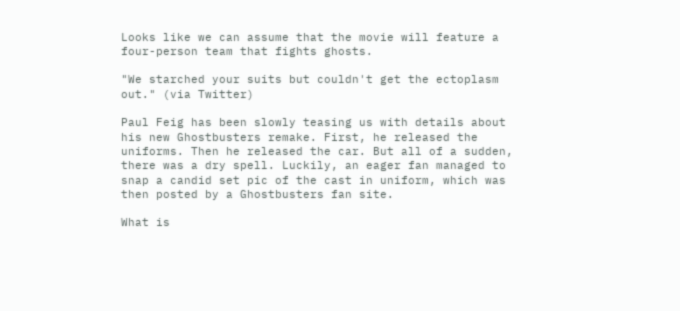Looks like we can assume that the movie will feature a four-person team that fights ghosts.

"We starched your suits but couldn't get the ectoplasm out." (via Twitter)

Paul Feig has been slowly teasing us with details about his new Ghostbusters remake. First, he released the uniforms. Then he released the car. But all of a sudden, there was a dry spell. Luckily, an eager fan managed to snap a candid set pic of the cast in uniform, which was then posted by a Ghostbusters fan site.

What is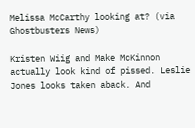Melissa McCarthy looking at? (via Ghostbusters News)

Kristen Wiig and Make McKinnon actually look kind of pissed. Leslie Jones looks taken aback. And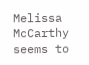Melissa McCarthy seems to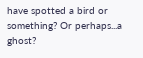have spotted a bird or something? Or perhaps...a ghost?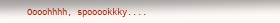Oooohhhh, spooookkky....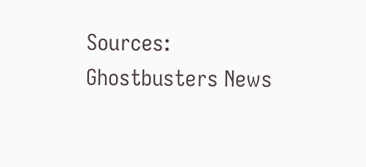Sources: Ghostbusters News